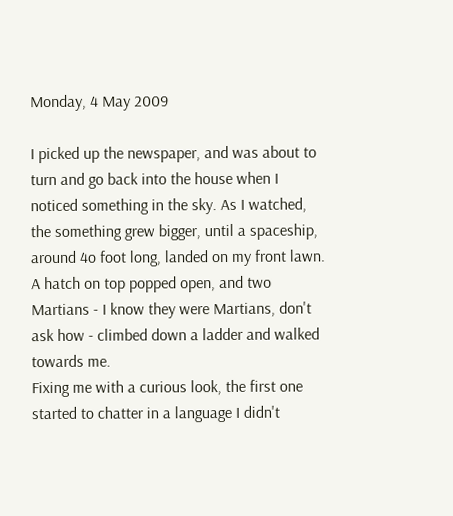Monday, 4 May 2009

I picked up the newspaper, and was about to turn and go back into the house when I noticed something in the sky. As I watched, the something grew bigger, until a spaceship, around 4o foot long, landed on my front lawn. A hatch on top popped open, and two Martians - I know they were Martians, don't ask how - climbed down a ladder and walked towards me.
Fixing me with a curious look, the first one started to chatter in a language I didn't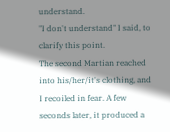understand.
"I don't understand" I said, to clarify this point.
The second Martian reached into his/her/it's clothing, and I recoiled in fear. A few seconds later, it produced a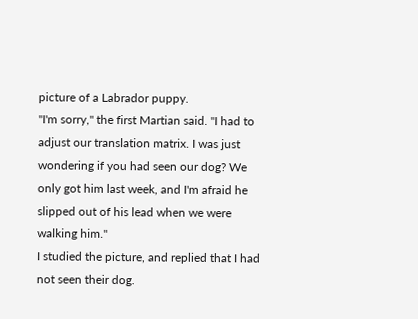picture of a Labrador puppy.
"I'm sorry," the first Martian said. "I had to adjust our translation matrix. I was just wondering if you had seen our dog? We only got him last week, and I'm afraid he slipped out of his lead when we were walking him."
I studied the picture, and replied that I had not seen their dog.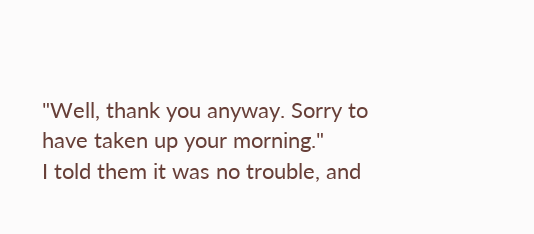"Well, thank you anyway. Sorry to have taken up your morning."
I told them it was no trouble, and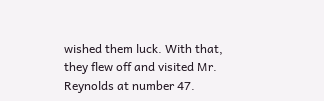wished them luck. With that, they flew off and visited Mr. Reynolds at number 47.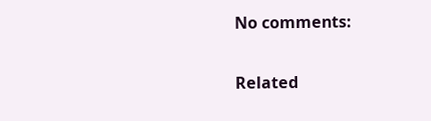No comments:

Related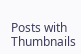Posts with Thumbnails